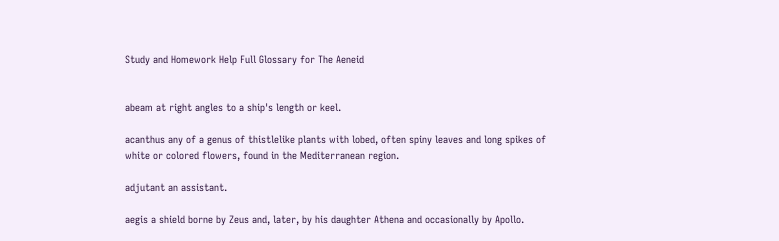Study and Homework Help Full Glossary for The Aeneid


abeam at right angles to a ship's length or keel.

acanthus any of a genus of thistlelike plants with lobed, often spiny leaves and long spikes of white or colored flowers, found in the Mediterranean region.

adjutant an assistant.

aegis a shield borne by Zeus and, later, by his daughter Athena and occasionally by Apollo.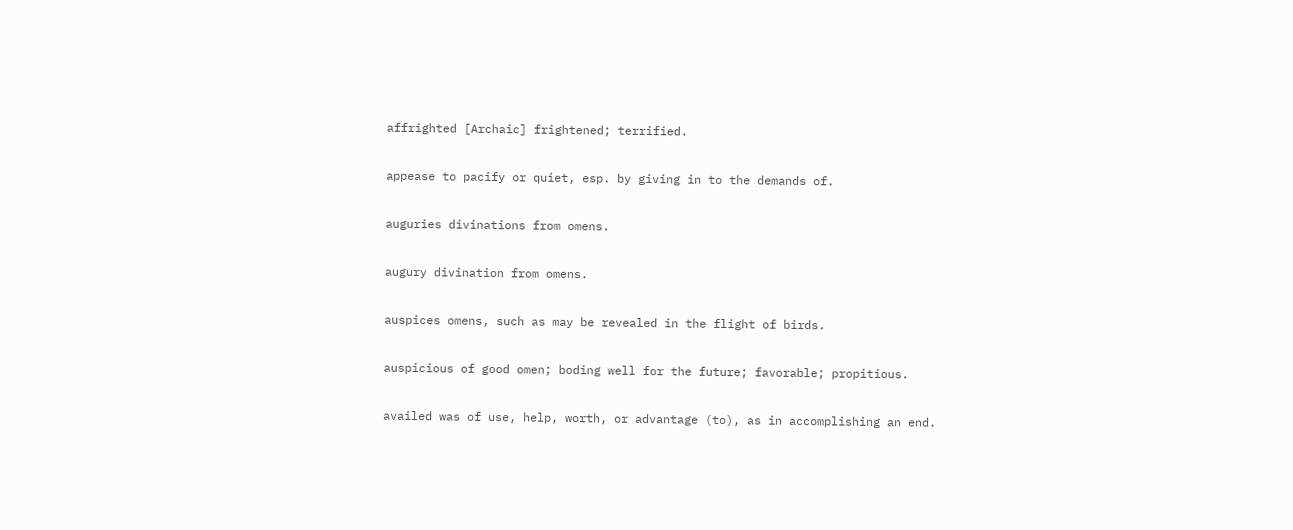affrighted [Archaic] frightened; terrified.

appease to pacify or quiet, esp. by giving in to the demands of.

auguries divinations from omens.

augury divination from omens.

auspices omens, such as may be revealed in the flight of birds.

auspicious of good omen; boding well for the future; favorable; propitious.

availed was of use, help, worth, or advantage (to), as in accomplishing an end.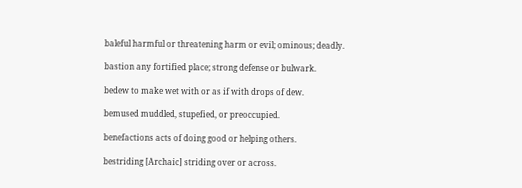baleful harmful or threatening harm or evil; ominous; deadly.

bastion any fortified place; strong defense or bulwark.

bedew to make wet with or as if with drops of dew.

bemused muddled, stupefied, or preoccupied.

benefactions acts of doing good or helping others.

bestriding [Archaic] striding over or across.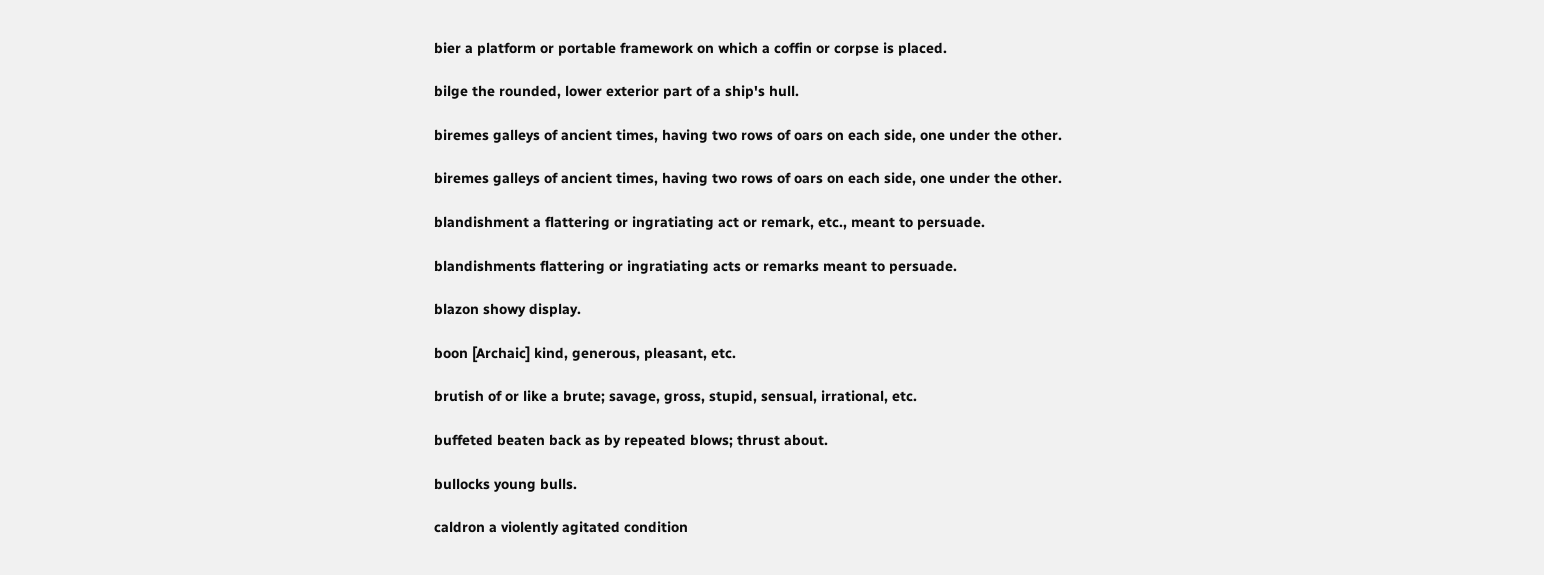bier a platform or portable framework on which a coffin or corpse is placed.

bilge the rounded, lower exterior part of a ship's hull.

biremes galleys of ancient times, having two rows of oars on each side, one under the other.

biremes galleys of ancient times, having two rows of oars on each side, one under the other.

blandishment a flattering or ingratiating act or remark, etc., meant to persuade.

blandishments flattering or ingratiating acts or remarks meant to persuade.

blazon showy display.

boon [Archaic] kind, generous, pleasant, etc.

brutish of or like a brute; savage, gross, stupid, sensual, irrational, etc.

buffeted beaten back as by repeated blows; thrust about.

bullocks young bulls.

caldron a violently agitated condition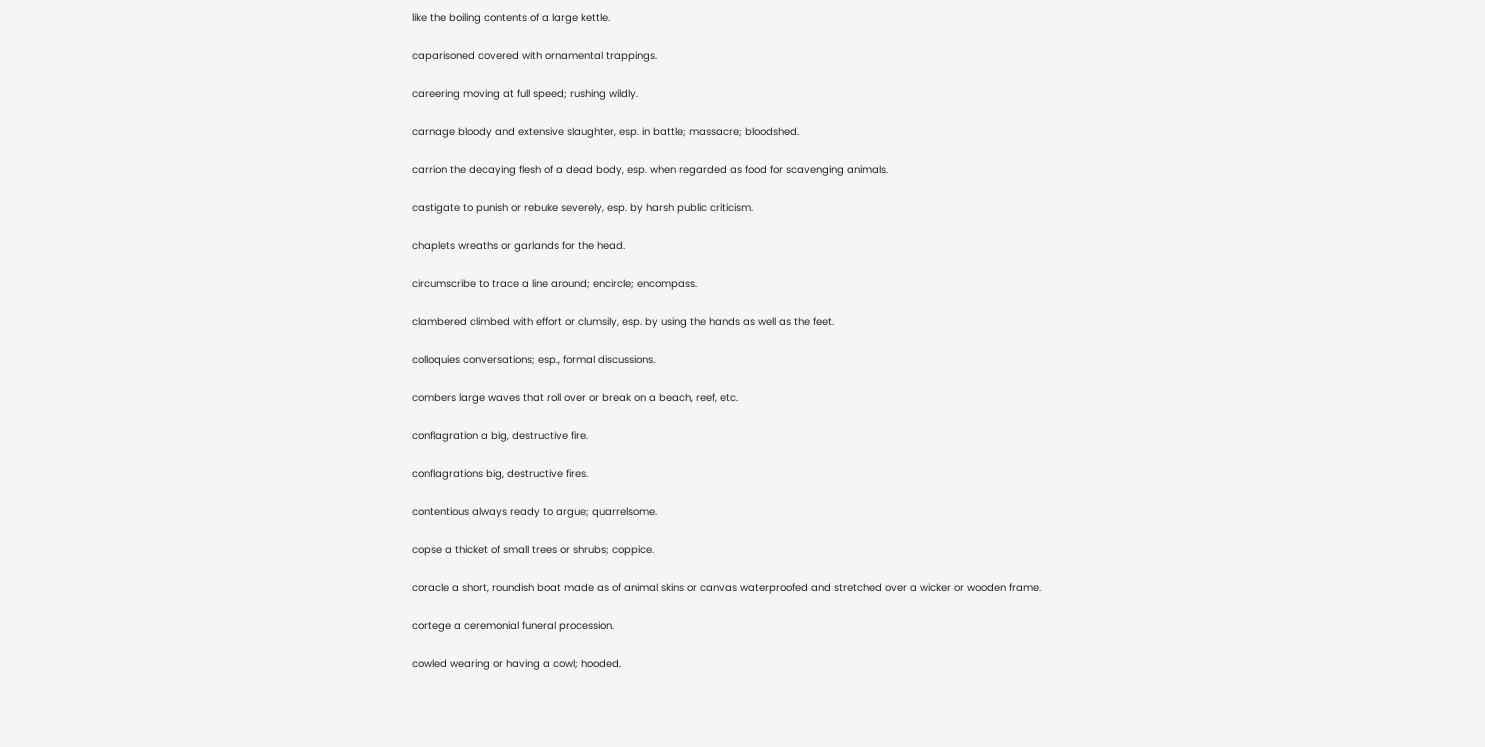like the boiling contents of a large kettle.

caparisoned covered with ornamental trappings.

careering moving at full speed; rushing wildly.

carnage bloody and extensive slaughter, esp. in battle; massacre; bloodshed.

carrion the decaying flesh of a dead body, esp. when regarded as food for scavenging animals.

castigate to punish or rebuke severely, esp. by harsh public criticism.

chaplets wreaths or garlands for the head.

circumscribe to trace a line around; encircle; encompass.

clambered climbed with effort or clumsily, esp. by using the hands as well as the feet.

colloquies conversations; esp., formal discussions.

combers large waves that roll over or break on a beach, reef, etc.

conflagration a big, destructive fire.

conflagrations big, destructive fires.

contentious always ready to argue; quarrelsome.

copse a thicket of small trees or shrubs; coppice.

coracle a short, roundish boat made as of animal skins or canvas waterproofed and stretched over a wicker or wooden frame.

cortege a ceremonial funeral procession.

cowled wearing or having a cowl; hooded.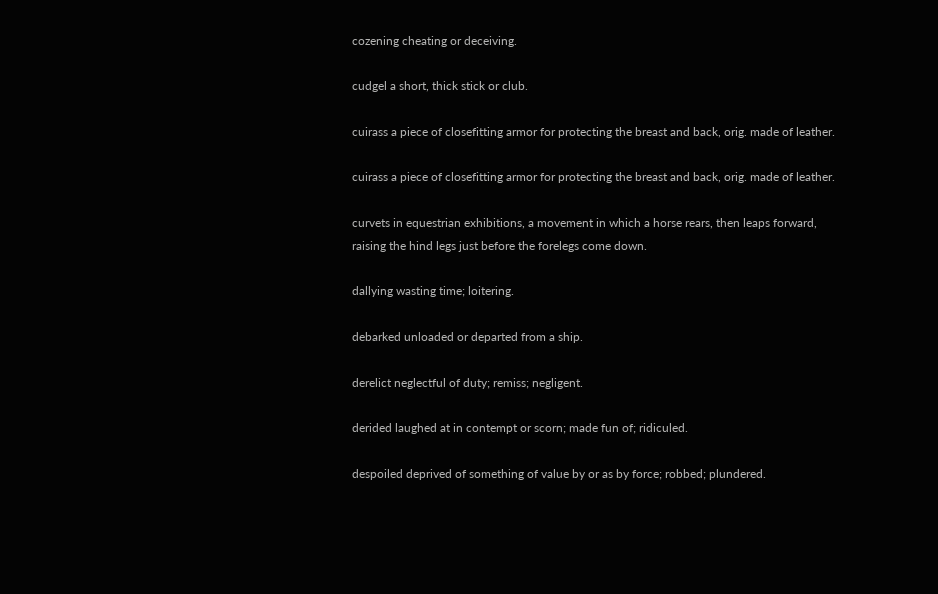cozening cheating or deceiving.

cudgel a short, thick stick or club.

cuirass a piece of closefitting armor for protecting the breast and back, orig. made of leather.

cuirass a piece of closefitting armor for protecting the breast and back, orig. made of leather.

curvets in equestrian exhibitions, a movement in which a horse rears, then leaps forward, raising the hind legs just before the forelegs come down.

dallying wasting time; loitering.

debarked unloaded or departed from a ship.

derelict neglectful of duty; remiss; negligent.

derided laughed at in contempt or scorn; made fun of; ridiculed.

despoiled deprived of something of value by or as by force; robbed; plundered.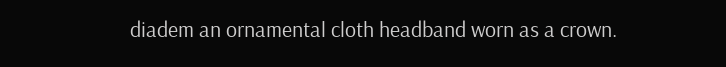diadem an ornamental cloth headband worn as a crown.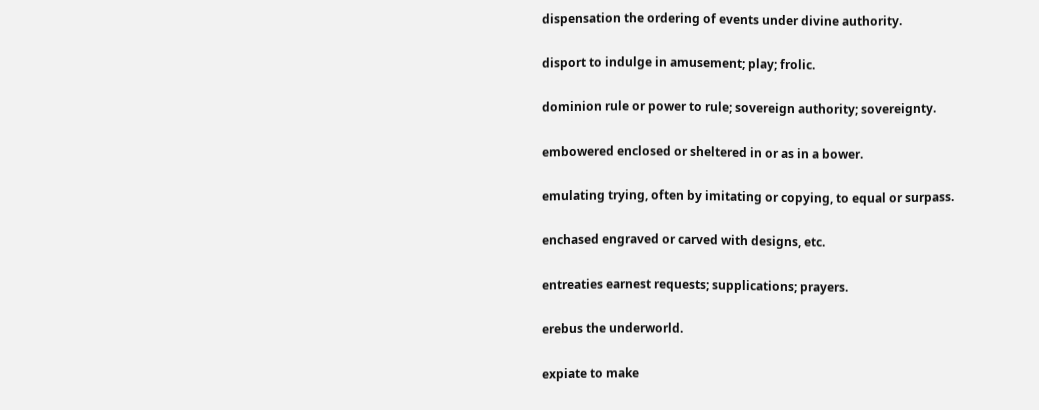dispensation the ordering of events under divine authority.

disport to indulge in amusement; play; frolic.

dominion rule or power to rule; sovereign authority; sovereignty.

embowered enclosed or sheltered in or as in a bower.

emulating trying, often by imitating or copying, to equal or surpass.

enchased engraved or carved with designs, etc.

entreaties earnest requests; supplications; prayers.

erebus the underworld.

expiate to make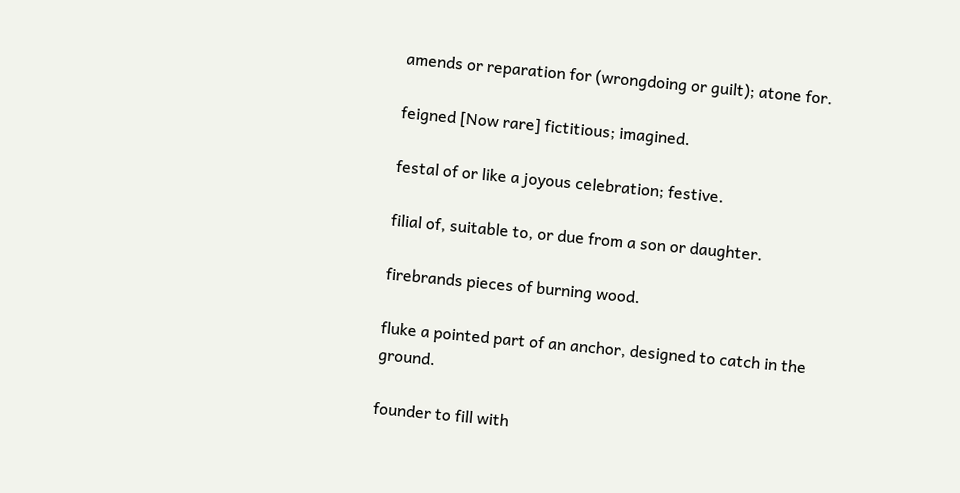amends or reparation for (wrongdoing or guilt); atone for.

feigned [Now rare] fictitious; imagined.

festal of or like a joyous celebration; festive.

filial of, suitable to, or due from a son or daughter.

firebrands pieces of burning wood.

fluke a pointed part of an anchor, designed to catch in the ground.

founder to fill with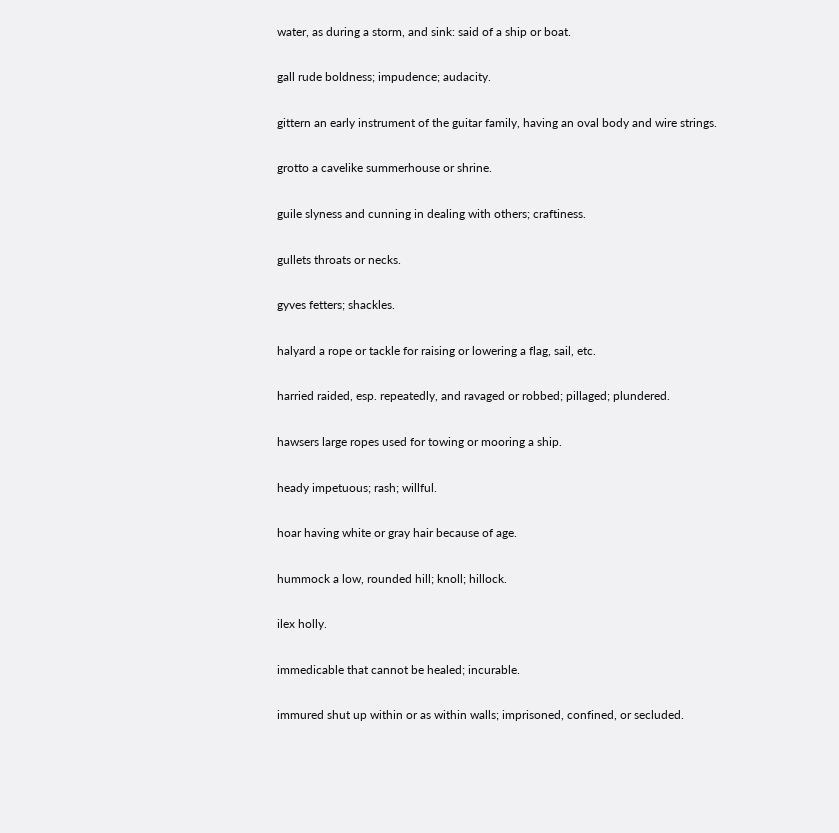water, as during a storm, and sink: said of a ship or boat.

gall rude boldness; impudence; audacity.

gittern an early instrument of the guitar family, having an oval body and wire strings.

grotto a cavelike summerhouse or shrine.

guile slyness and cunning in dealing with others; craftiness.

gullets throats or necks.

gyves fetters; shackles.

halyard a rope or tackle for raising or lowering a flag, sail, etc.

harried raided, esp. repeatedly, and ravaged or robbed; pillaged; plundered.

hawsers large ropes used for towing or mooring a ship.

heady impetuous; rash; willful.

hoar having white or gray hair because of age.

hummock a low, rounded hill; knoll; hillock.

ilex holly.

immedicable that cannot be healed; incurable.

immured shut up within or as within walls; imprisoned, confined, or secluded.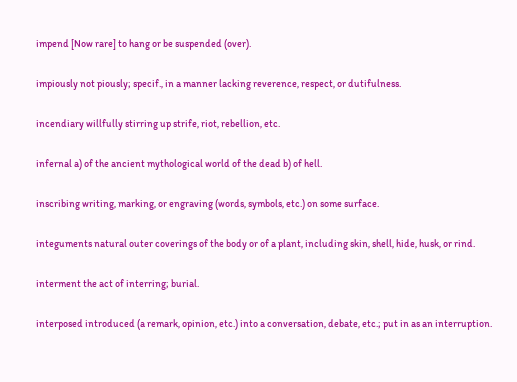impend [Now rare] to hang or be suspended (over).

impiously not piously; specif., in a manner lacking reverence, respect, or dutifulness.

incendiary willfully stirring up strife, riot, rebellion, etc.

infernal a) of the ancient mythological world of the dead b) of hell.

inscribing writing, marking, or engraving (words, symbols, etc.) on some surface.

integuments natural outer coverings of the body or of a plant, including skin, shell, hide, husk, or rind.

interment the act of interring; burial.

interposed introduced (a remark, opinion, etc.) into a conversation, debate, etc.; put in as an interruption.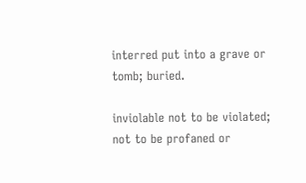interred put into a grave or tomb; buried.

inviolable not to be violated; not to be profaned or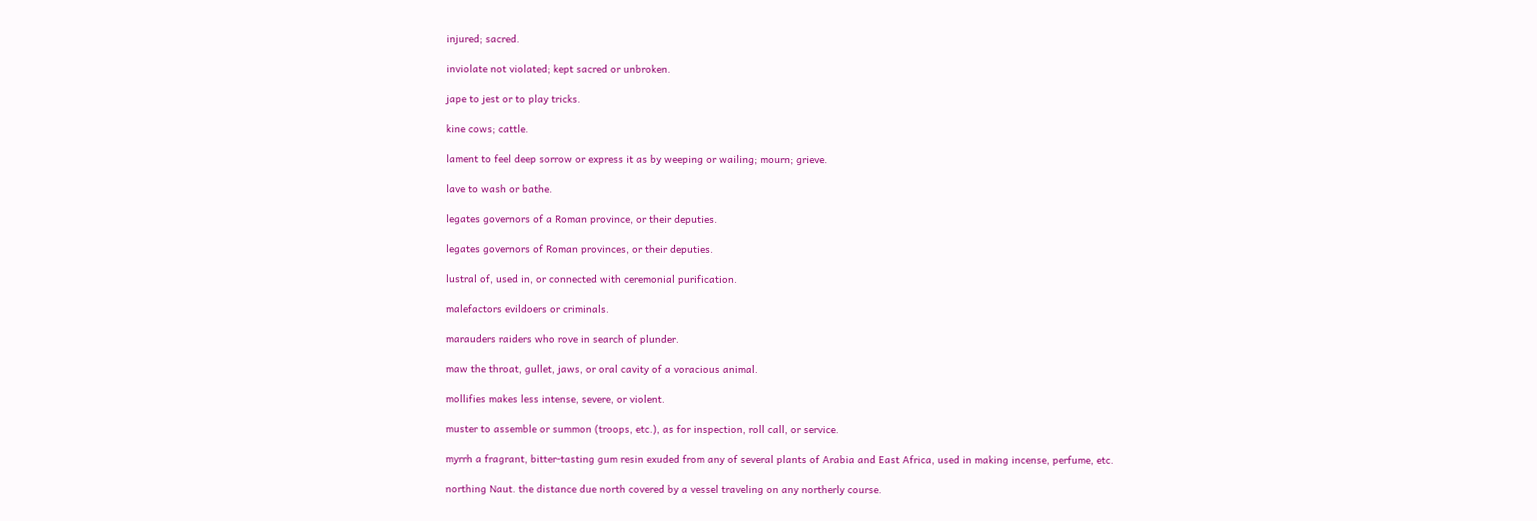injured; sacred.

inviolate not violated; kept sacred or unbroken.

jape to jest or to play tricks.

kine cows; cattle.

lament to feel deep sorrow or express it as by weeping or wailing; mourn; grieve.

lave to wash or bathe.

legates governors of a Roman province, or their deputies.

legates governors of Roman provinces, or their deputies.

lustral of, used in, or connected with ceremonial purification.

malefactors evildoers or criminals.

marauders raiders who rove in search of plunder.

maw the throat, gullet, jaws, or oral cavity of a voracious animal.

mollifies makes less intense, severe, or violent.

muster to assemble or summon (troops, etc.), as for inspection, roll call, or service.

myrrh a fragrant, bitter-tasting gum resin exuded from any of several plants of Arabia and East Africa, used in making incense, perfume, etc.

northing Naut. the distance due north covered by a vessel traveling on any northerly course.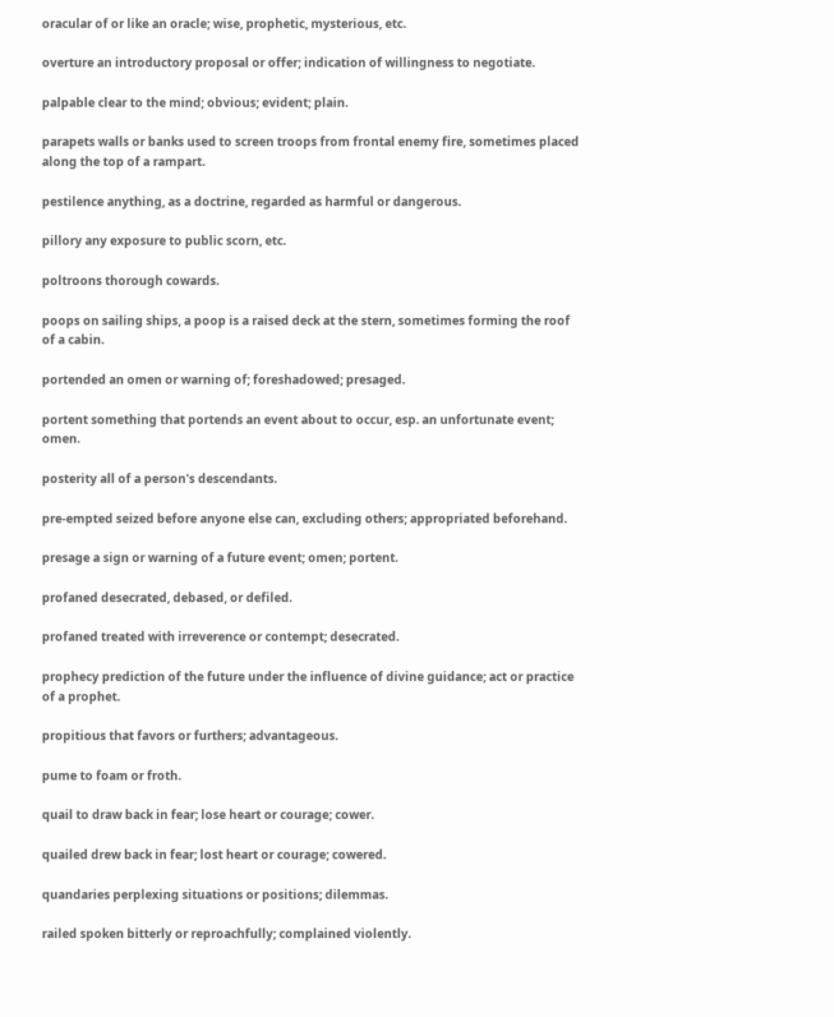oracular of or like an oracle; wise, prophetic, mysterious, etc.

overture an introductory proposal or offer; indication of willingness to negotiate.

palpable clear to the mind; obvious; evident; plain.

parapets walls or banks used to screen troops from frontal enemy fire, sometimes placed along the top of a rampart.

pestilence anything, as a doctrine, regarded as harmful or dangerous.

pillory any exposure to public scorn, etc.

poltroons thorough cowards.

poops on sailing ships, a poop is a raised deck at the stern, sometimes forming the roof of a cabin.

portended an omen or warning of; foreshadowed; presaged.

portent something that portends an event about to occur, esp. an unfortunate event; omen.

posterity all of a person's descendants.

pre-empted seized before anyone else can, excluding others; appropriated beforehand.

presage a sign or warning of a future event; omen; portent.

profaned desecrated, debased, or defiled.

profaned treated with irreverence or contempt; desecrated.

prophecy prediction of the future under the influence of divine guidance; act or practice of a prophet.

propitious that favors or furthers; advantageous.

pume to foam or froth.

quail to draw back in fear; lose heart or courage; cower.

quailed drew back in fear; lost heart or courage; cowered.

quandaries perplexing situations or positions; dilemmas.

railed spoken bitterly or reproachfully; complained violently.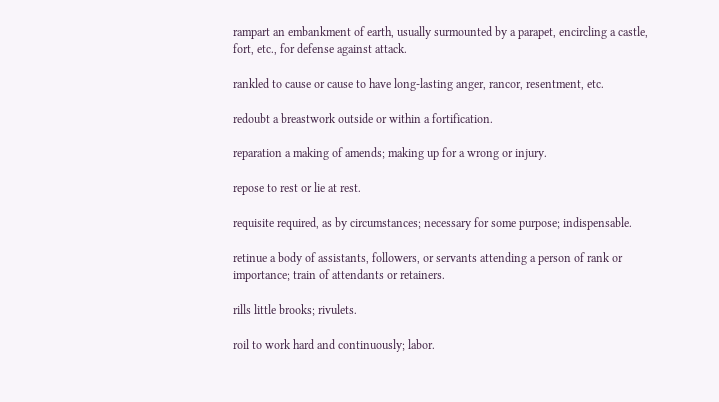rampart an embankment of earth, usually surmounted by a parapet, encircling a castle, fort, etc., for defense against attack.

rankled to cause or cause to have long-lasting anger, rancor, resentment, etc.

redoubt a breastwork outside or within a fortification.

reparation a making of amends; making up for a wrong or injury.

repose to rest or lie at rest.

requisite required, as by circumstances; necessary for some purpose; indispensable.

retinue a body of assistants, followers, or servants attending a person of rank or importance; train of attendants or retainers.

rills little brooks; rivulets.

roil to work hard and continuously; labor.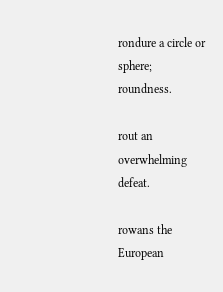rondure a circle or sphere; roundness.

rout an overwhelming defeat.

rowans the European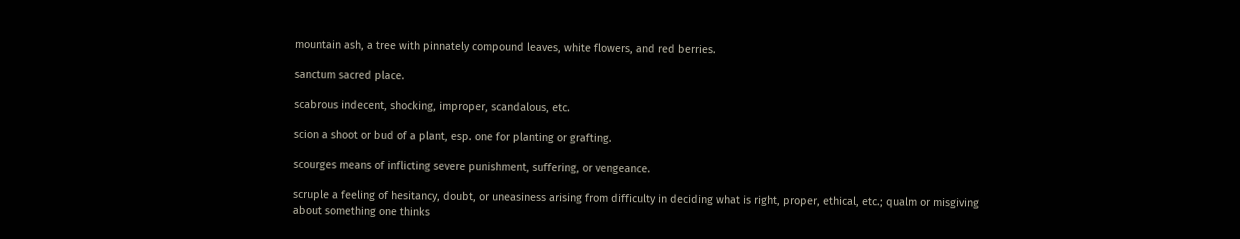mountain ash, a tree with pinnately compound leaves, white flowers, and red berries.

sanctum sacred place.

scabrous indecent, shocking, improper, scandalous, etc.

scion a shoot or bud of a plant, esp. one for planting or grafting.

scourges means of inflicting severe punishment, suffering, or vengeance.

scruple a feeling of hesitancy, doubt, or uneasiness arising from difficulty in deciding what is right, proper, ethical, etc.; qualm or misgiving about something one thinks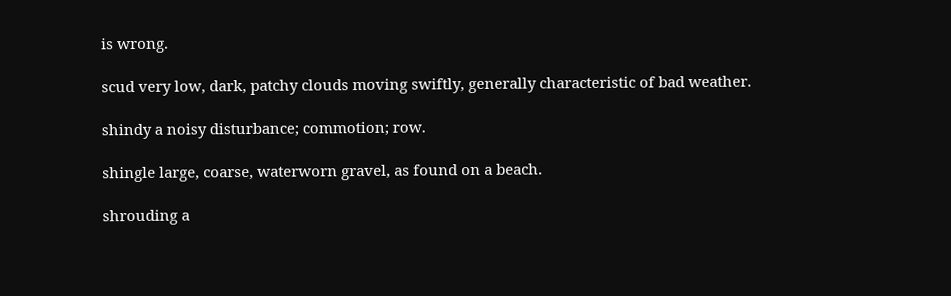is wrong.

scud very low, dark, patchy clouds moving swiftly, generally characteristic of bad weather.

shindy a noisy disturbance; commotion; row.

shingle large, coarse, waterworn gravel, as found on a beach.

shrouding a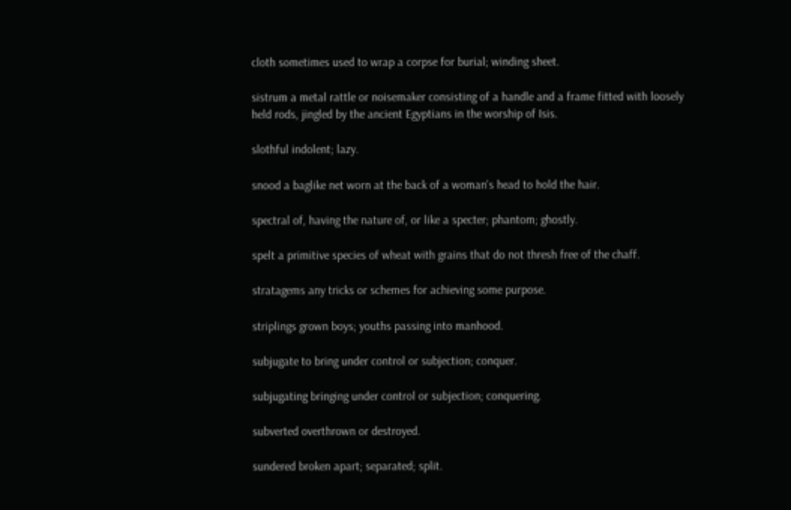cloth sometimes used to wrap a corpse for burial; winding sheet.

sistrum a metal rattle or noisemaker consisting of a handle and a frame fitted with loosely held rods, jingled by the ancient Egyptians in the worship of Isis.

slothful indolent; lazy.

snood a baglike net worn at the back of a woman's head to hold the hair.

spectral of, having the nature of, or like a specter; phantom; ghostly.

spelt a primitive species of wheat with grains that do not thresh free of the chaff.

stratagems any tricks or schemes for achieving some purpose.

striplings grown boys; youths passing into manhood.

subjugate to bring under control or subjection; conquer.

subjugating bringing under control or subjection; conquering.

subverted overthrown or destroyed.

sundered broken apart; separated; split.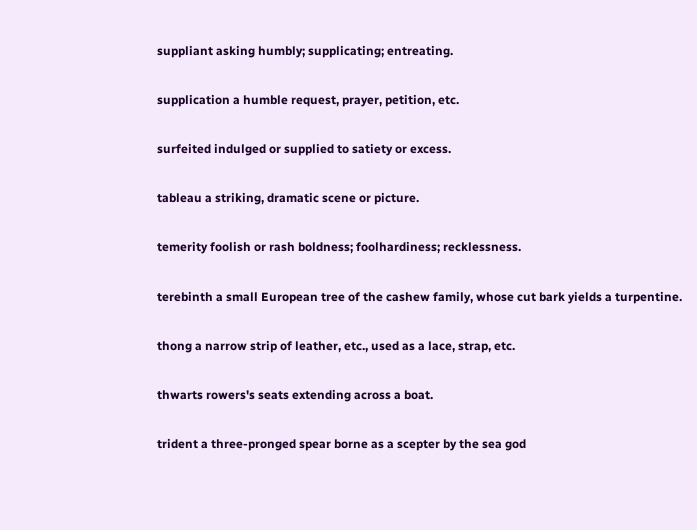suppliant asking humbly; supplicating; entreating.

supplication a humble request, prayer, petition, etc.

surfeited indulged or supplied to satiety or excess.

tableau a striking, dramatic scene or picture.

temerity foolish or rash boldness; foolhardiness; recklessness.

terebinth a small European tree of the cashew family, whose cut bark yields a turpentine.

thong a narrow strip of leather, etc., used as a lace, strap, etc.

thwarts rowers's seats extending across a boat.

trident a three-pronged spear borne as a scepter by the sea god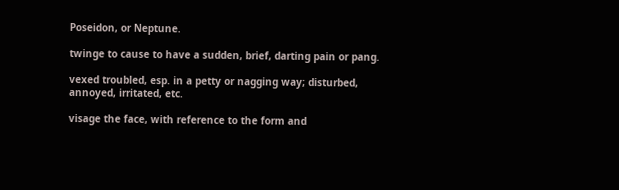Poseidon, or Neptune.

twinge to cause to have a sudden, brief, darting pain or pang.

vexed troubled, esp. in a petty or nagging way; disturbed, annoyed, irritated, etc.

visage the face, with reference to the form and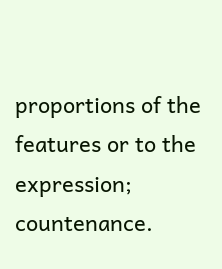proportions of the features or to the expression; countenance.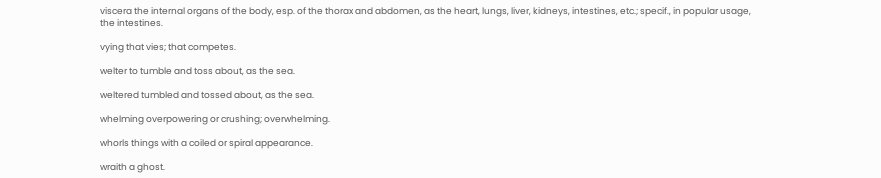viscera the internal organs of the body, esp. of the thorax and abdomen, as the heart, lungs, liver, kidneys, intestines, etc.; specif., in popular usage, the intestines.

vying that vies; that competes.

welter to tumble and toss about, as the sea.

weltered tumbled and tossed about, as the sea.

whelming overpowering or crushing; overwhelming.

whorls things with a coiled or spiral appearance.

wraith a ghost.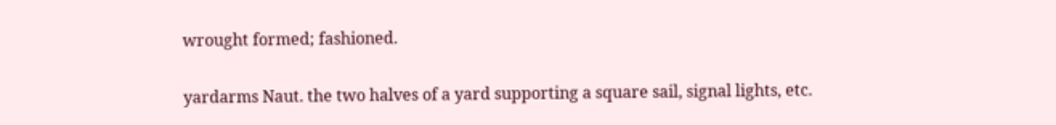wrought formed; fashioned.

yardarms Naut. the two halves of a yard supporting a square sail, signal lights, etc.